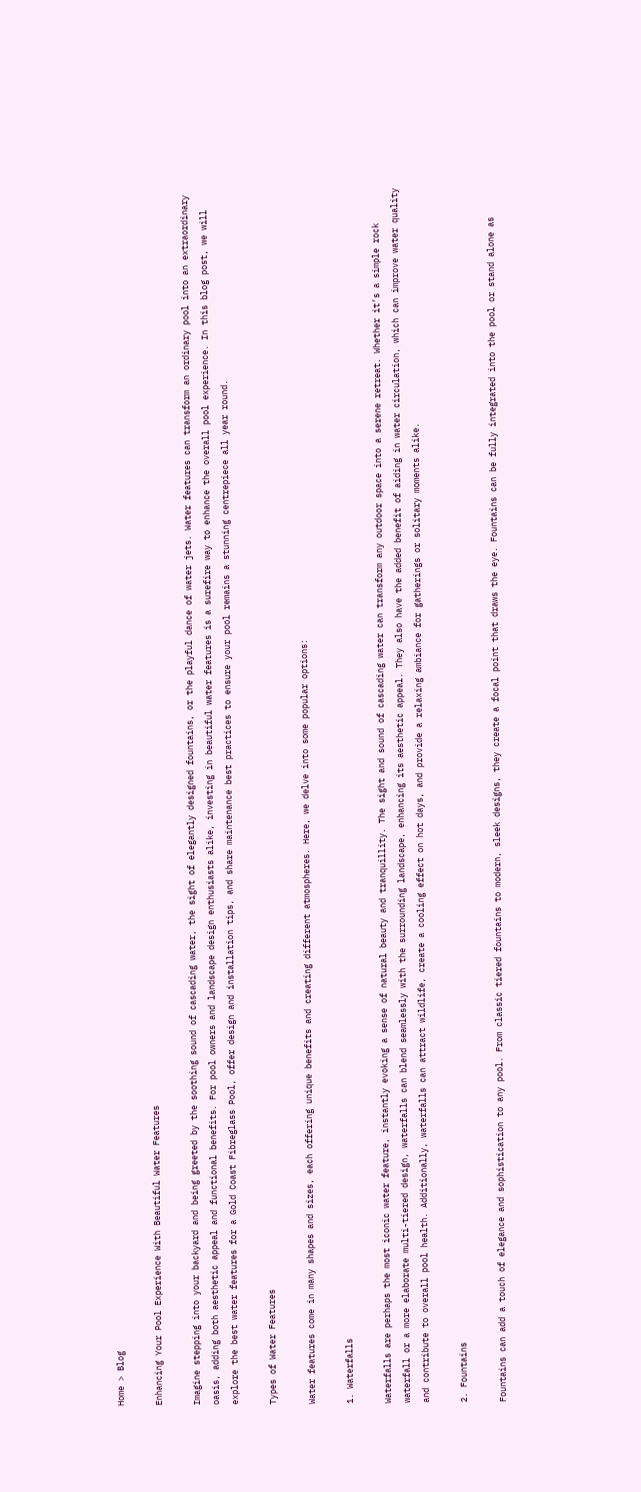Home > Blog

Enhancing Your Pool Experience With Beautiful Water Features

Imagine stepping into your backyard and being greeted by the soothing sound of cascading water, the sight of elegantly designed fountains, or the playful dance of water jets. Water features can transform an ordinary pool into an extraordinary oasis, adding both aesthetic appeal and functional benefits. For pool owners and landscape design enthusiasts alike, investing in beautiful water features is a surefire way to enhance the overall pool experience. In this blog post, we will explore the best water features for a Gold Coast Fibreglass Pool, offer design and installation tips, and share maintenance best practices to ensure your pool remains a stunning centrepiece all year round.

Types of Water Features

Water features come in many shapes and sizes, each offering unique benefits and creating different atmospheres. Here, we delve into some popular options:

1. Waterfalls

Waterfalls are perhaps the most iconic water feature, instantly evoking a sense of natural beauty and tranquillity. The sight and sound of cascading water can transform any outdoor space into a serene retreat. Whether it’s a simple rock waterfall or a more elaborate multi-tiered design, waterfalls can blend seamlessly with the surrounding landscape, enhancing its aesthetic appeal. They also have the added benefit of aiding in water circulation, which can improve water quality and contribute to overall pool health. Additionally, waterfalls can attract wildlife, create a cooling effect on hot days, and provide a relaxing ambiance for gatherings or solitary moments alike.

2. Fountains

Fountains can add a touch of elegance and sophistication to any pool. From classic tiered fountains to modern, sleek designs, they create a focal point that draws the eye. Fountains can be fully integrated into the pool or stand alone as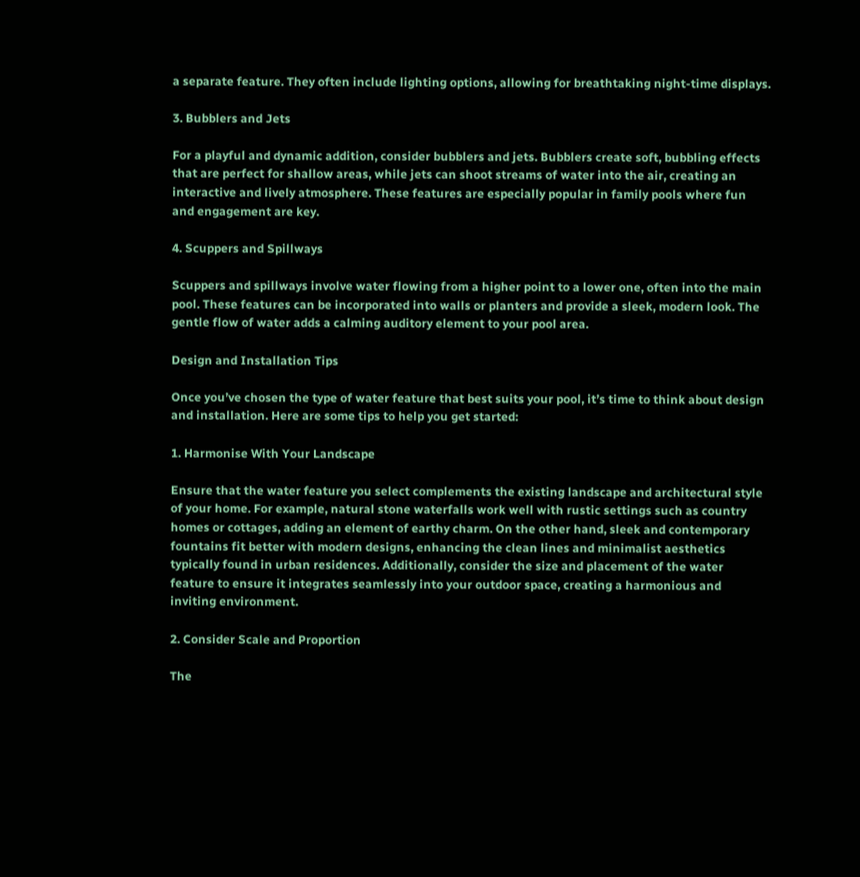a separate feature. They often include lighting options, allowing for breathtaking night-time displays.

3. Bubblers and Jets

For a playful and dynamic addition, consider bubblers and jets. Bubblers create soft, bubbling effects that are perfect for shallow areas, while jets can shoot streams of water into the air, creating an interactive and lively atmosphere. These features are especially popular in family pools where fun and engagement are key.

4. Scuppers and Spillways

Scuppers and spillways involve water flowing from a higher point to a lower one, often into the main pool. These features can be incorporated into walls or planters and provide a sleek, modern look. The gentle flow of water adds a calming auditory element to your pool area.

Design and Installation Tips

Once you’ve chosen the type of water feature that best suits your pool, it’s time to think about design and installation. Here are some tips to help you get started:

1. Harmonise With Your Landscape

Ensure that the water feature you select complements the existing landscape and architectural style of your home. For example, natural stone waterfalls work well with rustic settings such as country homes or cottages, adding an element of earthy charm. On the other hand, sleek and contemporary fountains fit better with modern designs, enhancing the clean lines and minimalist aesthetics typically found in urban residences. Additionally, consider the size and placement of the water feature to ensure it integrates seamlessly into your outdoor space, creating a harmonious and inviting environment.

2. Consider Scale and Proportion

The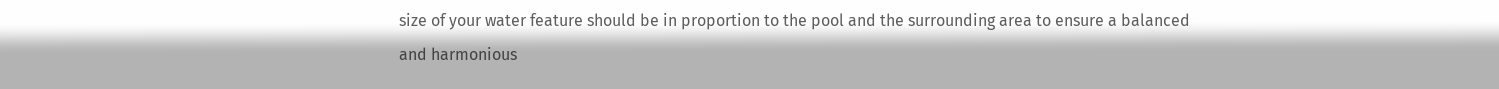size of your water feature should be in proportion to the pool and the surrounding area to ensure a balanced and harmonious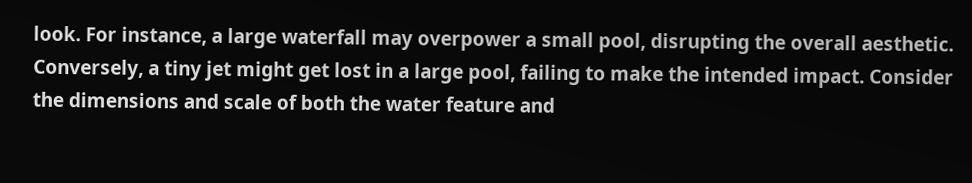look. For instance, a large waterfall may overpower a small pool, disrupting the overall aesthetic. Conversely, a tiny jet might get lost in a large pool, failing to make the intended impact. Consider the dimensions and scale of both the water feature and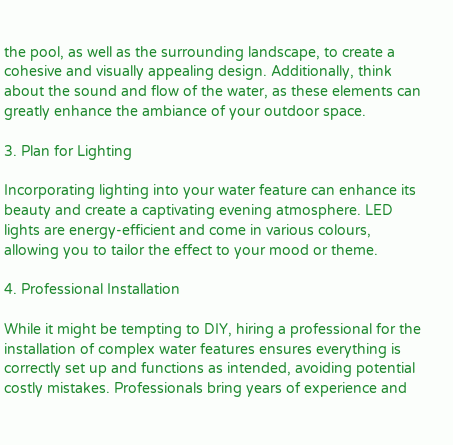the pool, as well as the surrounding landscape, to create a cohesive and visually appealing design. Additionally, think about the sound and flow of the water, as these elements can greatly enhance the ambiance of your outdoor space.

3. Plan for Lighting

Incorporating lighting into your water feature can enhance its beauty and create a captivating evening atmosphere. LED lights are energy-efficient and come in various colours, allowing you to tailor the effect to your mood or theme.

4. Professional Installation

While it might be tempting to DIY, hiring a professional for the installation of complex water features ensures everything is correctly set up and functions as intended, avoiding potential costly mistakes. Professionals bring years of experience and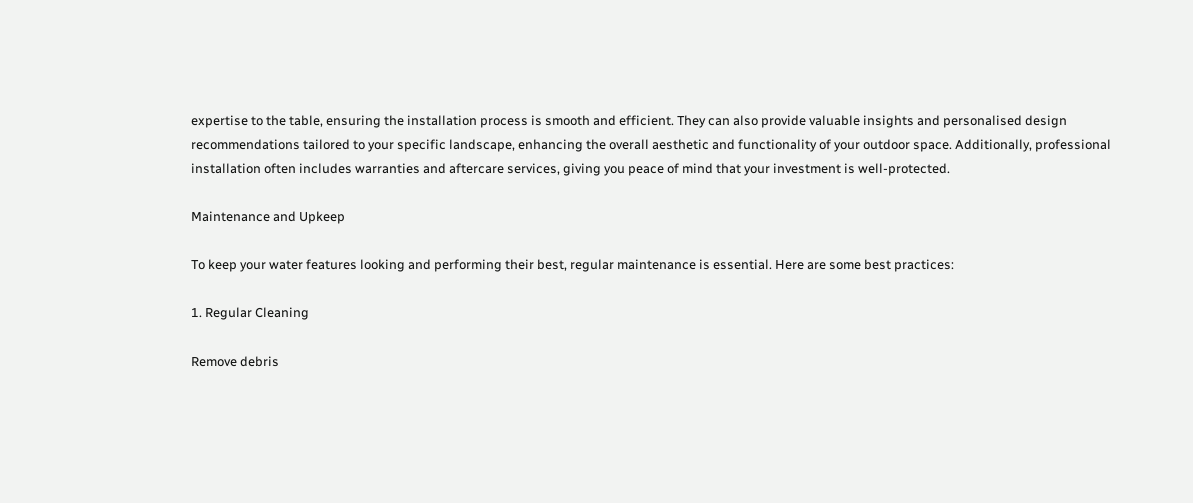expertise to the table, ensuring the installation process is smooth and efficient. They can also provide valuable insights and personalised design recommendations tailored to your specific landscape, enhancing the overall aesthetic and functionality of your outdoor space. Additionally, professional installation often includes warranties and aftercare services, giving you peace of mind that your investment is well-protected.

Maintenance and Upkeep

To keep your water features looking and performing their best, regular maintenance is essential. Here are some best practices:

1. Regular Cleaning

Remove debris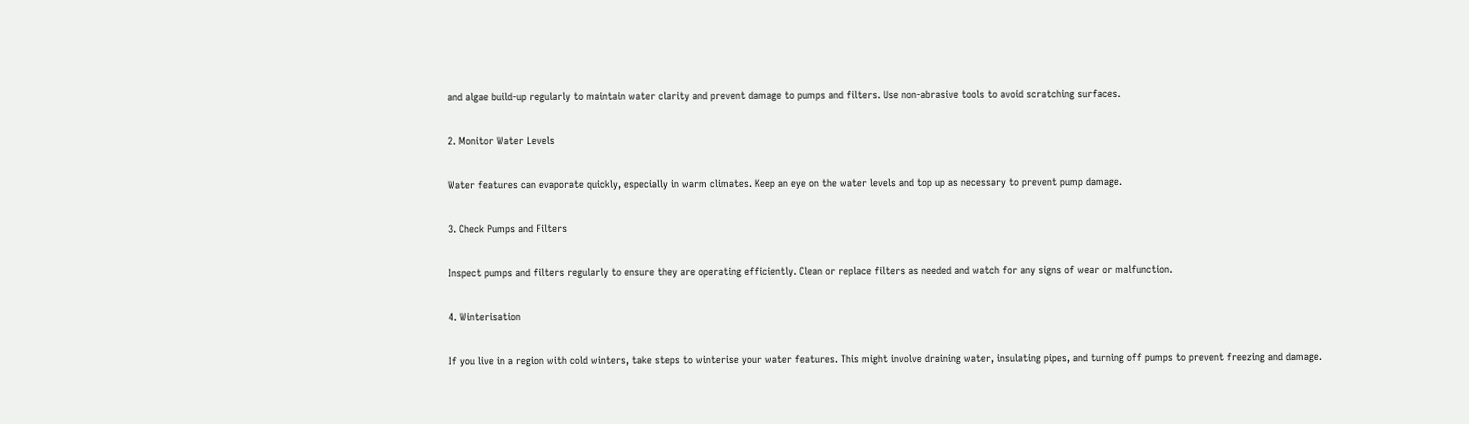and algae build-up regularly to maintain water clarity and prevent damage to pumps and filters. Use non-abrasive tools to avoid scratching surfaces.

2. Monitor Water Levels

Water features can evaporate quickly, especially in warm climates. Keep an eye on the water levels and top up as necessary to prevent pump damage.

3. Check Pumps and Filters

Inspect pumps and filters regularly to ensure they are operating efficiently. Clean or replace filters as needed and watch for any signs of wear or malfunction.

4. Winterisation

If you live in a region with cold winters, take steps to winterise your water features. This might involve draining water, insulating pipes, and turning off pumps to prevent freezing and damage.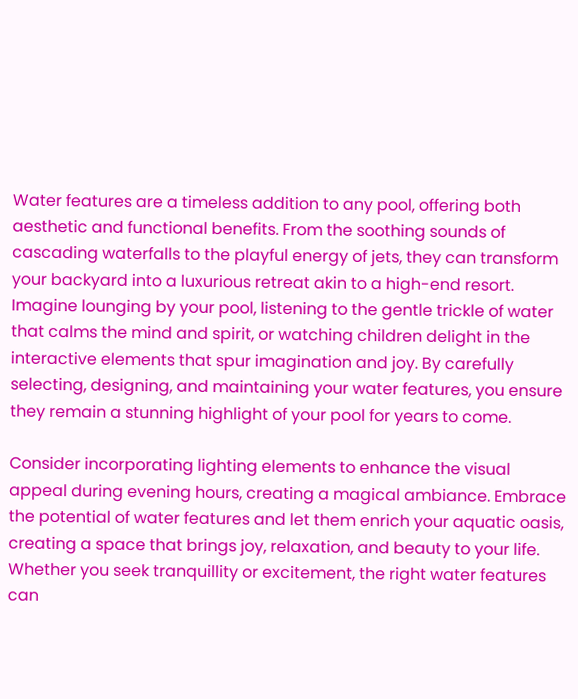Water features are a timeless addition to any pool, offering both aesthetic and functional benefits. From the soothing sounds of cascading waterfalls to the playful energy of jets, they can transform your backyard into a luxurious retreat akin to a high-end resort. Imagine lounging by your pool, listening to the gentle trickle of water that calms the mind and spirit, or watching children delight in the interactive elements that spur imagination and joy. By carefully selecting, designing, and maintaining your water features, you ensure they remain a stunning highlight of your pool for years to come.

Consider incorporating lighting elements to enhance the visual appeal during evening hours, creating a magical ambiance. Embrace the potential of water features and let them enrich your aquatic oasis, creating a space that brings joy, relaxation, and beauty to your life. Whether you seek tranquillity or excitement, the right water features can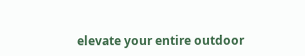elevate your entire outdoor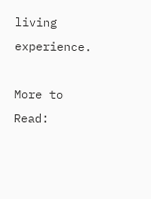living experience.

More to Read: